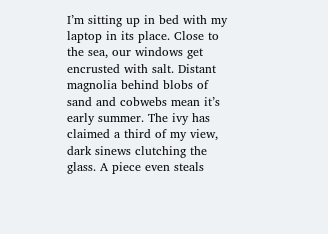I’m sitting up in bed with my laptop in its place. Close to the sea, our windows get encrusted with salt. Distant magnolia behind blobs of sand and cobwebs mean it’s early summer. The ivy has claimed a third of my view, dark sinews clutching the glass. A piece even steals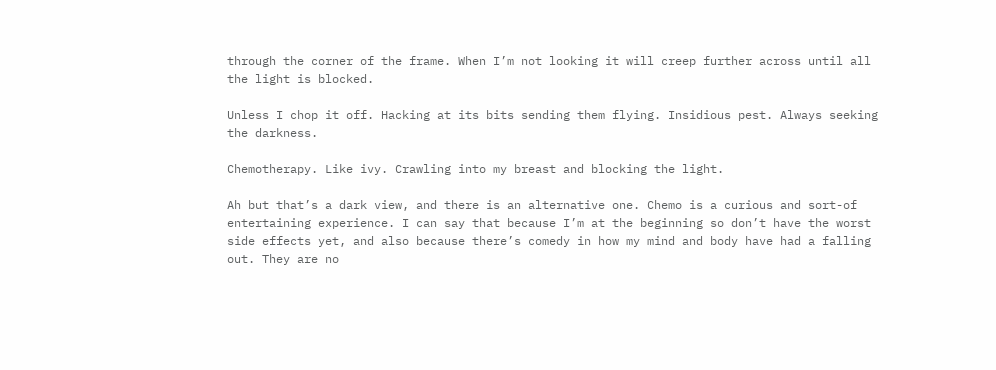through the corner of the frame. When I’m not looking it will creep further across until all the light is blocked.

Unless I chop it off. Hacking at its bits sending them flying. Insidious pest. Always seeking the darkness.

Chemotherapy. Like ivy. Crawling into my breast and blocking the light.

Ah but that’s a dark view, and there is an alternative one. Chemo is a curious and sort-of entertaining experience. I can say that because I’m at the beginning so don’t have the worst side effects yet, and also because there’s comedy in how my mind and body have had a falling out. They are no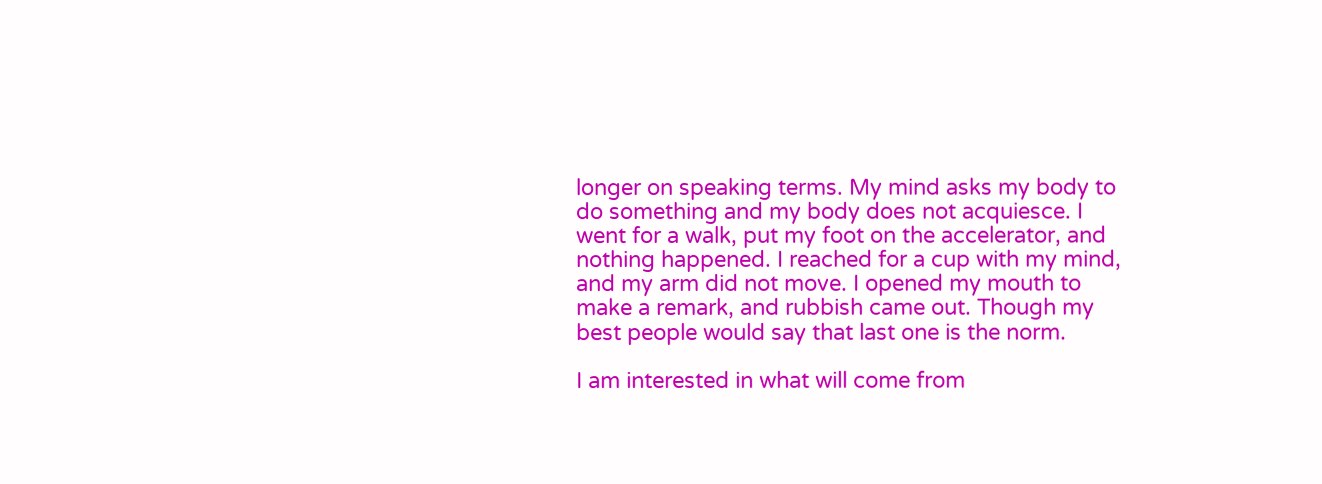longer on speaking terms. My mind asks my body to do something and my body does not acquiesce. I went for a walk, put my foot on the accelerator, and nothing happened. I reached for a cup with my mind, and my arm did not move. I opened my mouth to make a remark, and rubbish came out. Though my best people would say that last one is the norm.

I am interested in what will come from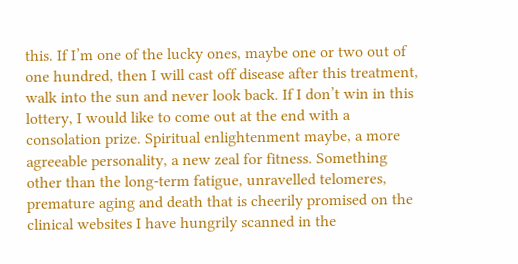this. If I’m one of the lucky ones, maybe one or two out of one hundred, then I will cast off disease after this treatment, walk into the sun and never look back. If I don’t win in this lottery, I would like to come out at the end with a consolation prize. Spiritual enlightenment maybe, a more agreeable personality, a new zeal for fitness. Something other than the long-term fatigue, unravelled telomeres, premature aging and death that is cheerily promised on the clinical websites I have hungrily scanned in the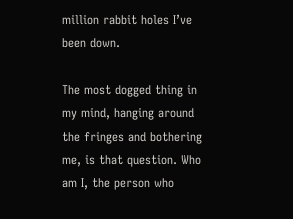million rabbit holes I’ve been down.

The most dogged thing in my mind, hanging around the fringes and bothering me, is that question. Who am I, the person who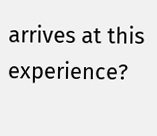arrives at this experience?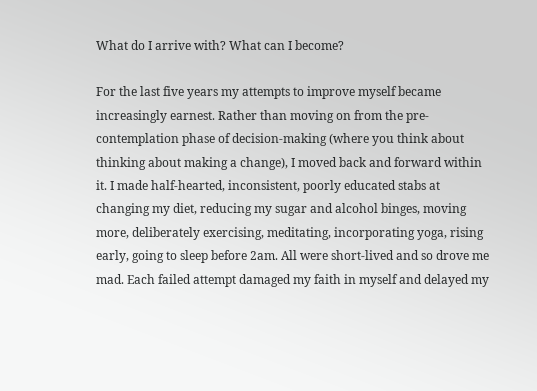What do I arrive with? What can I become?

For the last five years my attempts to improve myself became increasingly earnest. Rather than moving on from the pre-contemplation phase of decision-making (where you think about thinking about making a change), I moved back and forward within it. I made half-hearted, inconsistent, poorly educated stabs at changing my diet, reducing my sugar and alcohol binges, moving more, deliberately exercising, meditating, incorporating yoga, rising early, going to sleep before 2am. All were short-lived and so drove me mad. Each failed attempt damaged my faith in myself and delayed my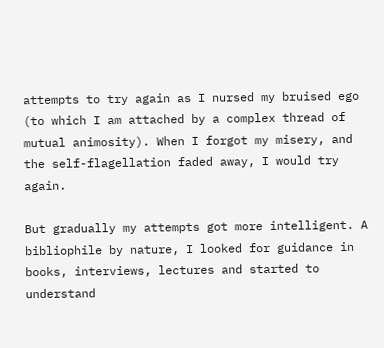attempts to try again as I nursed my bruised ego (to which I am attached by a complex thread of mutual animosity). When I forgot my misery, and the self-flagellation faded away, I would try again.

But gradually my attempts got more intelligent. A bibliophile by nature, I looked for guidance in books, interviews, lectures and started to understand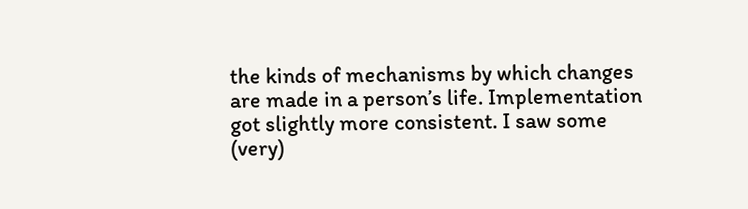the kinds of mechanisms by which changes are made in a person’s life. Implementation got slightly more consistent. I saw some (very)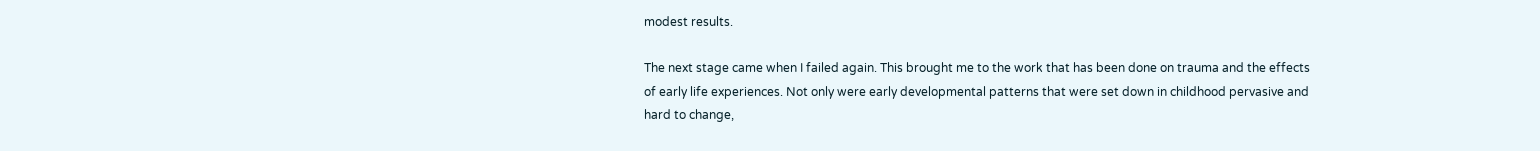modest results.

The next stage came when I failed again. This brought me to the work that has been done on trauma and the effects of early life experiences. Not only were early developmental patterns that were set down in childhood pervasive and hard to change,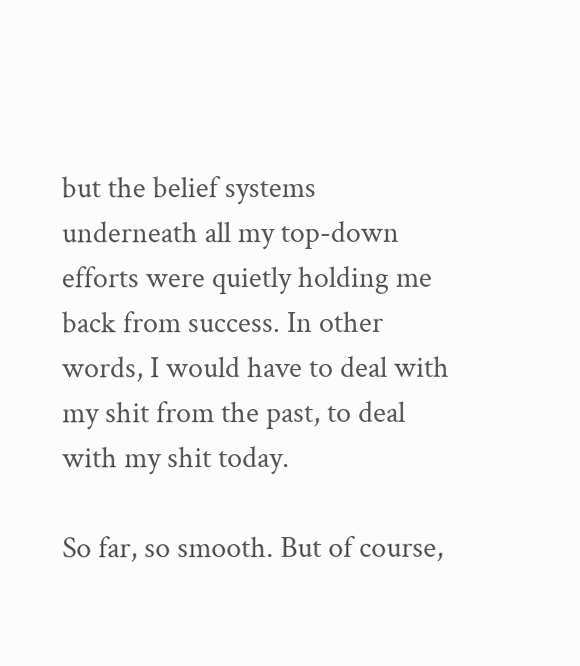but the belief systems underneath all my top-down efforts were quietly holding me back from success. In other words, I would have to deal with my shit from the past, to deal with my shit today.

So far, so smooth. But of course,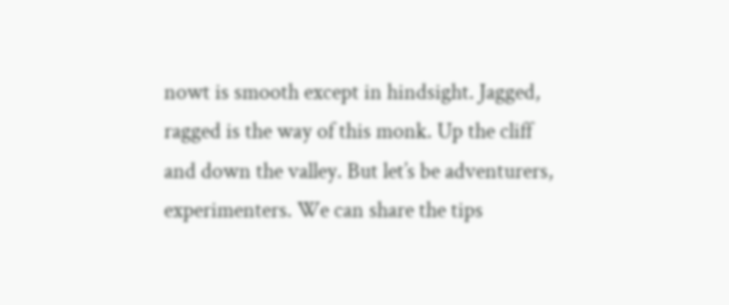nowt is smooth except in hindsight. Jagged, ragged is the way of this monk. Up the cliff and down the valley. But let’s be adventurers, experimenters. We can share the tips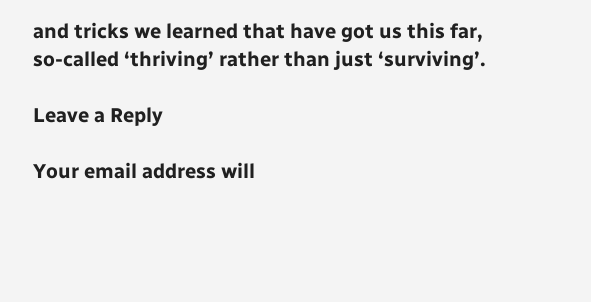and tricks we learned that have got us this far, so-called ‘thriving’ rather than just ‘surviving’.

Leave a Reply

Your email address will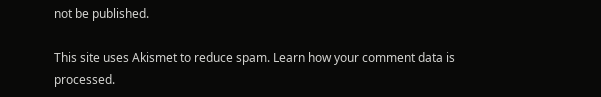not be published.

This site uses Akismet to reduce spam. Learn how your comment data is processed.